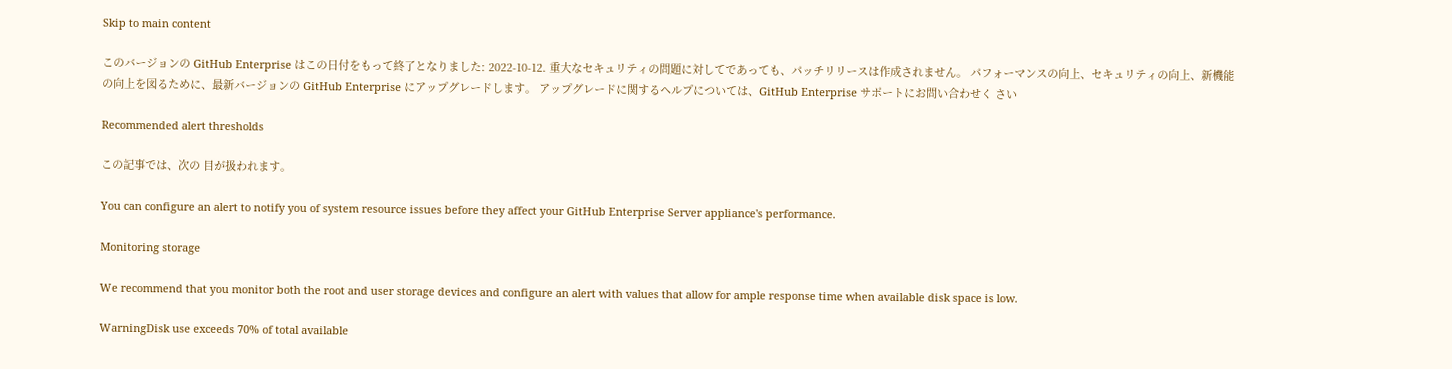Skip to main content

このバージョンの GitHub Enterprise はこの日付をもって終了となりました: 2022-10-12. 重大なセキュリティの問題に対してであっても、パッチリリースは作成されません。 パフォーマンスの向上、セキュリティの向上、新機能の向上を図るために、最新バージョンの GitHub Enterprise にアップグレードします。 アップグレードに関するヘルプについては、GitHub Enterprise サポートにお問い合わせく さい

Recommended alert thresholds

この記事では、次の 目が扱われます。

You can configure an alert to notify you of system resource issues before they affect your GitHub Enterprise Server appliance's performance.

Monitoring storage

We recommend that you monitor both the root and user storage devices and configure an alert with values that allow for ample response time when available disk space is low.

WarningDisk use exceeds 70% of total available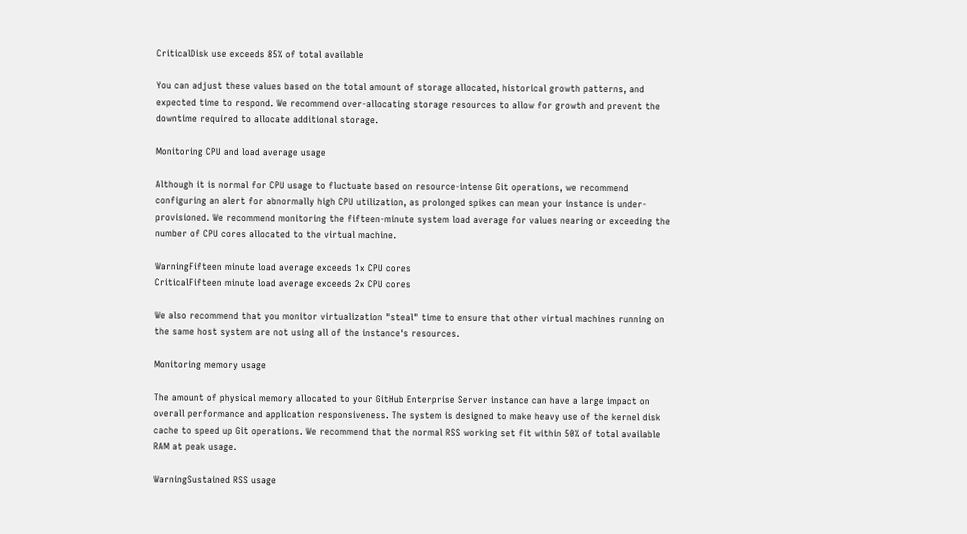CriticalDisk use exceeds 85% of total available

You can adjust these values based on the total amount of storage allocated, historical growth patterns, and expected time to respond. We recommend over-allocating storage resources to allow for growth and prevent the downtime required to allocate additional storage.

Monitoring CPU and load average usage

Although it is normal for CPU usage to fluctuate based on resource-intense Git operations, we recommend configuring an alert for abnormally high CPU utilization, as prolonged spikes can mean your instance is under-provisioned. We recommend monitoring the fifteen-minute system load average for values nearing or exceeding the number of CPU cores allocated to the virtual machine.

WarningFifteen minute load average exceeds 1x CPU cores
CriticalFifteen minute load average exceeds 2x CPU cores

We also recommend that you monitor virtualization "steal" time to ensure that other virtual machines running on the same host system are not using all of the instance's resources.

Monitoring memory usage

The amount of physical memory allocated to your GitHub Enterprise Server instance can have a large impact on overall performance and application responsiveness. The system is designed to make heavy use of the kernel disk cache to speed up Git operations. We recommend that the normal RSS working set fit within 50% of total available RAM at peak usage.

WarningSustained RSS usage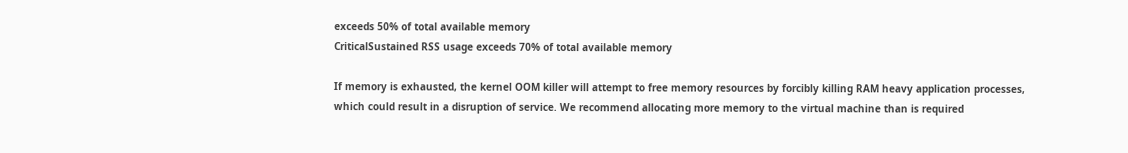exceeds 50% of total available memory
CriticalSustained RSS usage exceeds 70% of total available memory

If memory is exhausted, the kernel OOM killer will attempt to free memory resources by forcibly killing RAM heavy application processes, which could result in a disruption of service. We recommend allocating more memory to the virtual machine than is required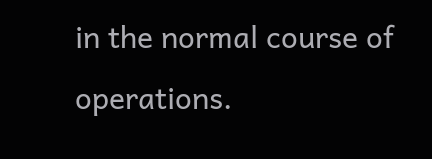in the normal course of operations.